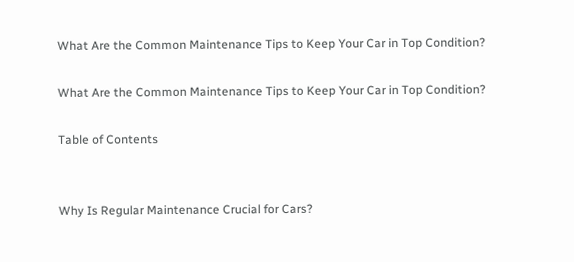What Are the Common Maintenance Tips to Keep Your Car in Top Condition?

What Are the Common Maintenance Tips to Keep Your Car in Top Condition?

Table of Contents


Why Is Regular Maintenance Crucial for Cars?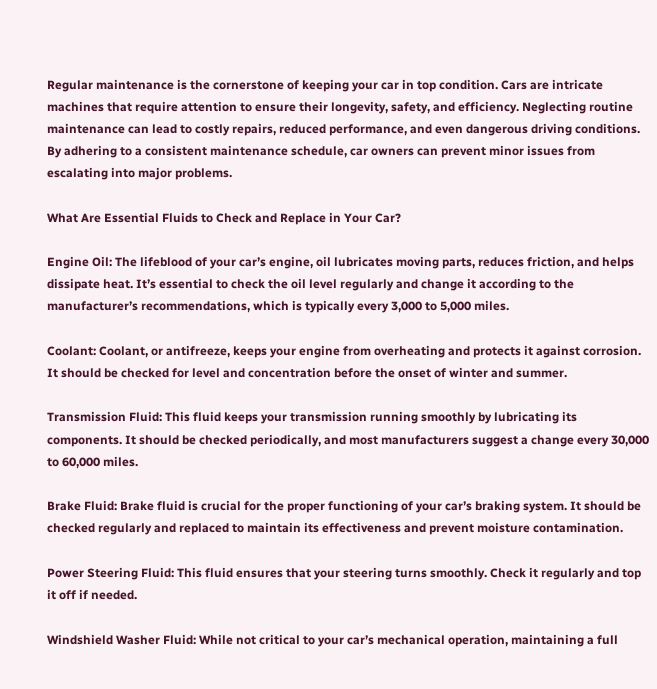Regular maintenance is the cornerstone of keeping your car in top condition. Cars are intricate machines that require attention to ensure their longevity, safety, and efficiency. Neglecting routine maintenance can lead to costly repairs, reduced performance, and even dangerous driving conditions. By adhering to a consistent maintenance schedule, car owners can prevent minor issues from escalating into major problems.

What Are Essential Fluids to Check and Replace in Your Car?

Engine Oil: The lifeblood of your car’s engine, oil lubricates moving parts, reduces friction, and helps dissipate heat. It’s essential to check the oil level regularly and change it according to the manufacturer’s recommendations, which is typically every 3,000 to 5,000 miles.

Coolant: Coolant, or antifreeze, keeps your engine from overheating and protects it against corrosion. It should be checked for level and concentration before the onset of winter and summer.

Transmission Fluid: This fluid keeps your transmission running smoothly by lubricating its components. It should be checked periodically, and most manufacturers suggest a change every 30,000 to 60,000 miles.

Brake Fluid: Brake fluid is crucial for the proper functioning of your car’s braking system. It should be checked regularly and replaced to maintain its effectiveness and prevent moisture contamination.

Power Steering Fluid: This fluid ensures that your steering turns smoothly. Check it regularly and top it off if needed.

Windshield Washer Fluid: While not critical to your car’s mechanical operation, maintaining a full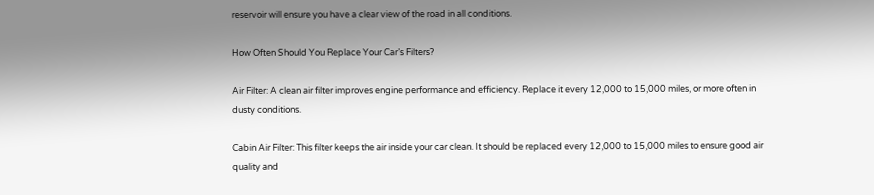reservoir will ensure you have a clear view of the road in all conditions.

How Often Should You Replace Your Car’s Filters?

Air Filter: A clean air filter improves engine performance and efficiency. Replace it every 12,000 to 15,000 miles, or more often in dusty conditions.

Cabin Air Filter: This filter keeps the air inside your car clean. It should be replaced every 12,000 to 15,000 miles to ensure good air quality and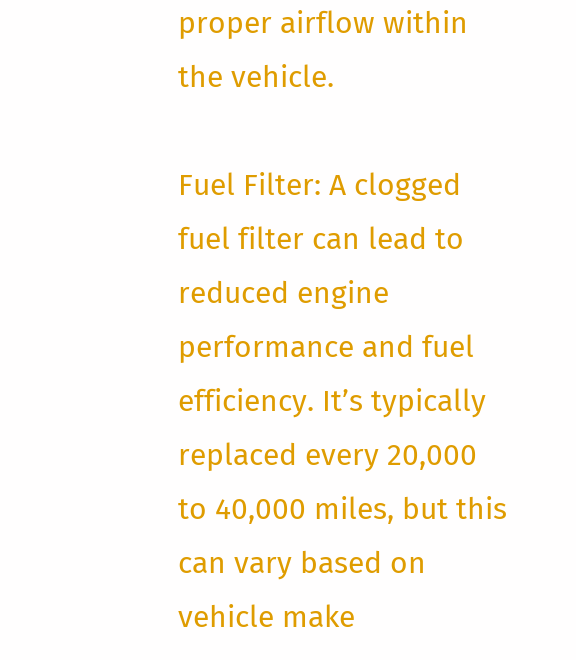proper airflow within the vehicle.

Fuel Filter: A clogged fuel filter can lead to reduced engine performance and fuel efficiency. It’s typically replaced every 20,000 to 40,000 miles, but this can vary based on vehicle make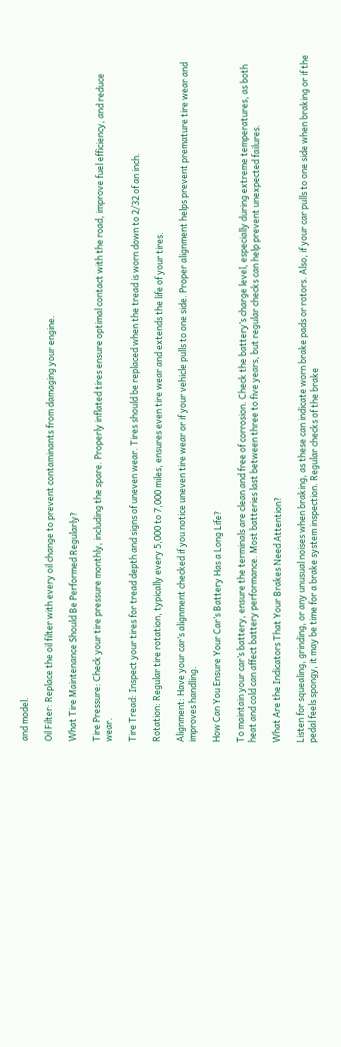and model.

Oil Filter: Replace the oil filter with every oil change to prevent contaminants from damaging your engine.

What Tire Maintenance Should Be Performed Regularly?

Tire Pressure: Check your tire pressure monthly, including the spare. Properly inflated tires ensure optimal contact with the road, improve fuel efficiency, and reduce wear.

Tire Tread: Inspect your tires for tread depth and signs of uneven wear. Tires should be replaced when the tread is worn down to 2/32 of an inch.

Rotation: Regular tire rotation, typically every 5,000 to 7,000 miles, ensures even tire wear and extends the life of your tires.

Alignment: Have your car’s alignment checked if you notice uneven tire wear or if your vehicle pulls to one side. Proper alignment helps prevent premature tire wear and improves handling.

How Can You Ensure Your Car’s Battery Has a Long Life?

To maintain your car’s battery, ensure the terminals are clean and free of corrosion. Check the battery’s charge level, especially during extreme temperatures, as both heat and cold can affect battery performance. Most batteries last between three to five years, but regular checks can help prevent unexpected failures.

What Are the Indicators That Your Brakes Need Attention?

Listen for squealing, grinding, or any unusual noises when braking, as these can indicate worn brake pads or rotors. Also, if your car pulls to one side when braking or if the pedal feels spongy, it may be time for a brake system inspection. Regular checks of the brake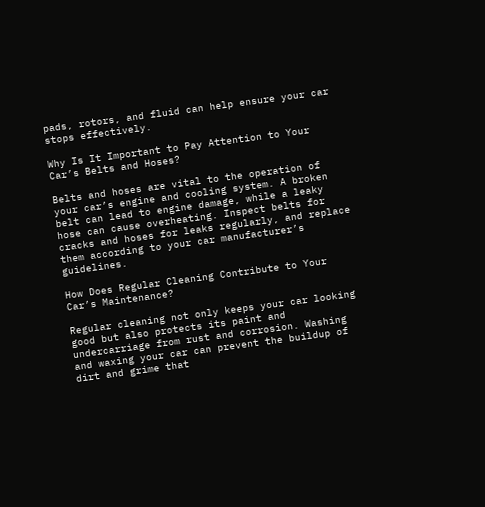pads, rotors, and fluid can help ensure your car stops effectively.

Why Is It Important to Pay Attention to Your Car’s Belts and Hoses?

Belts and hoses are vital to the operation of your car’s engine and cooling system. A broken belt can lead to engine damage, while a leaky hose can cause overheating. Inspect belts for cracks and hoses for leaks regularly, and replace them according to your car manufacturer’s guidelines.

How Does Regular Cleaning Contribute to Your Car’s Maintenance?

Regular cleaning not only keeps your car looking good but also protects its paint and undercarriage from rust and corrosion. Washing and waxing your car can prevent the buildup of dirt and grime that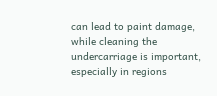can lead to paint damage, while cleaning the undercarriage is important, especially in regions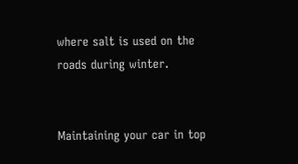where salt is used on the roads during winter.


Maintaining your car in top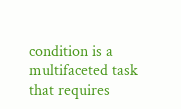condition is a multifaceted task that requires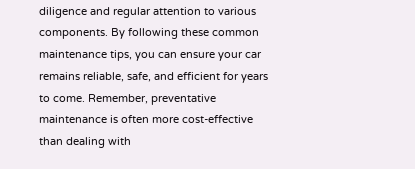diligence and regular attention to various components. By following these common maintenance tips, you can ensure your car remains reliable, safe, and efficient for years to come. Remember, preventative maintenance is often more cost-effective than dealing with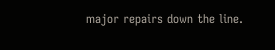major repairs down the line.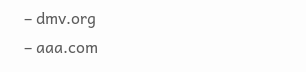– dmv.org
– aaa.com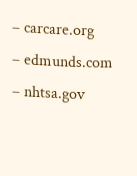– carcare.org
– edmunds.com
– nhtsa.gov